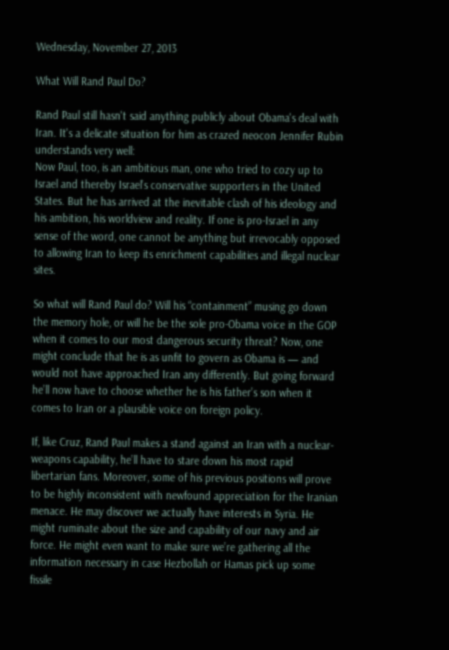Wednesday, November 27, 2013

What Will Rand Paul Do?

Rand Paul still hasn't said anything publicly about Obama's deal with Iran. It's a delicate situation for him as crazed neocon Jennifer Rubin understands very well:
Now Paul, too, is an ambitious man, one who tried to cozy up to Israel and thereby Israel’s conservative supporters in the United States. But he has arrived at the inevitable clash of his ideology and his ambition, his worldview and reality. If one is pro-Israel in any sense of the word, one cannot be anything but irrevocably opposed to allowing Iran to keep its enrichment capabilities and illegal nuclear sites.

So what will Rand Paul do? Will his “containment” musing go down the memory hole, or will he be the sole pro-Obama voice in the GOP when it comes to our most dangerous security threat? Now, one might conclude that he is as unfit to govern as Obama is — and would not have approached Iran any differently. But going forward he’ll now have to choose whether he is his father’s son when it comes to Iran or a plausible voice on foreign policy.

If, like Cruz, Rand Paul makes a stand against an Iran with a nuclear-weapons capability, he’ll have to stare down his most rapid libertarian fans. Moreover, some of his previous positions will prove to be highly inconsistent with newfound appreciation for the Iranian menace. He may discover we actually have interests in Syria. He might ruminate about the size and capability of our navy and air force. He might even want to make sure we’re gathering all the information necessary in case Hezbollah or Hamas pick up some fissile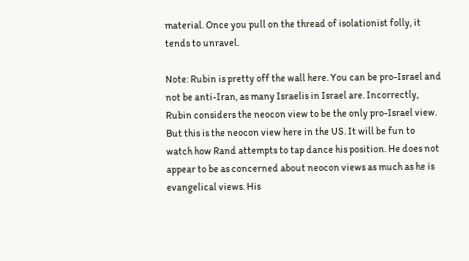material. Once you pull on the thread of isolationist folly, it tends to unravel.

Note: Rubin is pretty off the wall here. You can be pro-Israel and not be anti-Iran, as many Israelis in Israel are. Incorrectly, Rubin considers the neocon view to be the only pro-Israel view. But this is the neocon view here in the US. It will be fun to watch how Rand attempts to tap dance his position. He does not appear to be as concerned about neocon views as much as he is evangelical views. His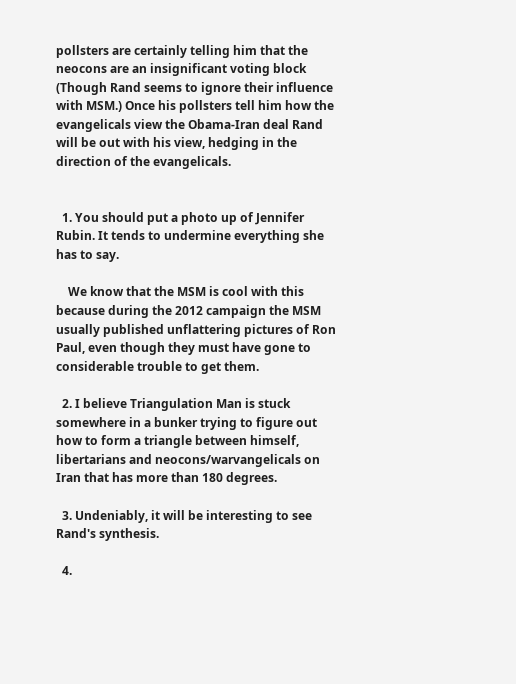pollsters are certainly telling him that the neocons are an insignificant voting block (Though Rand seems to ignore their influence with MSM.) Once his pollsters tell him how the evangelicals view the Obama-Iran deal Rand will be out with his view, hedging in the direction of the evangelicals.


  1. You should put a photo up of Jennifer Rubin. It tends to undermine everything she has to say.

    We know that the MSM is cool with this because during the 2012 campaign the MSM usually published unflattering pictures of Ron Paul, even though they must have gone to considerable trouble to get them.

  2. I believe Triangulation Man is stuck somewhere in a bunker trying to figure out how to form a triangle between himself, libertarians and neocons/warvangelicals on Iran that has more than 180 degrees.

  3. Undeniably, it will be interesting to see Rand's synthesis.

  4.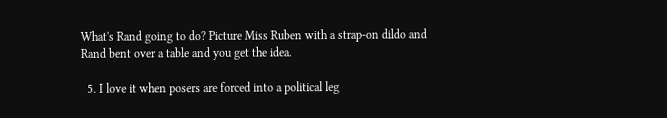What's Rand going to do? Picture Miss Ruben with a strap-on dildo and Rand bent over a table and you get the idea.

  5. I love it when posers are forced into a political leg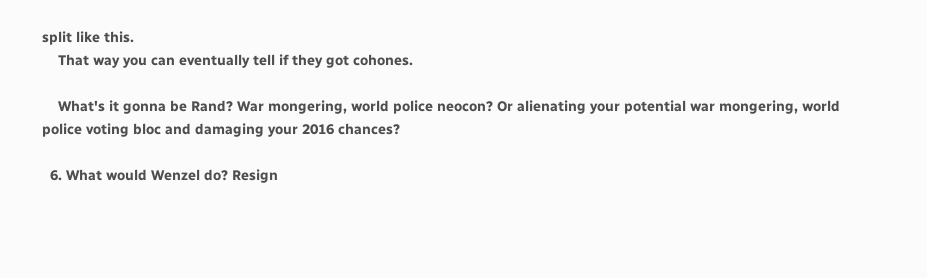split like this.
    That way you can eventually tell if they got cohones.

    What's it gonna be Rand? War mongering, world police neocon? Or alienating your potential war mongering, world police voting bloc and damaging your 2016 chances?

  6. What would Wenzel do? Resign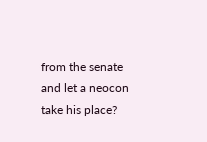from the senate and let a neocon take his place?